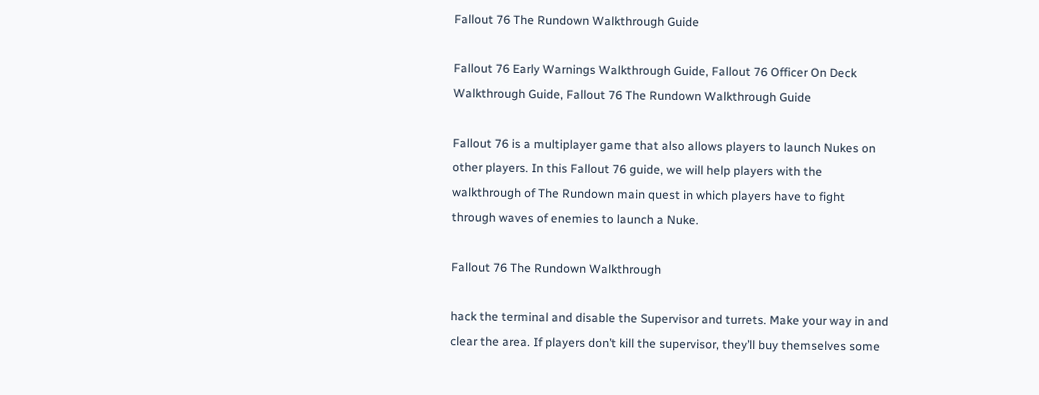Fallout 76 The Rundown Walkthrough Guide

Fallout 76 Early Warnings Walkthrough Guide, Fallout 76 Officer On Deck Walkthrough Guide, Fallout 76 The Rundown Walkthrough Guide

Fallout 76 is a multiplayer game that also allows players to launch Nukes on other players. In this Fallout 76 guide, we will help players with the walkthrough of The Rundown main quest in which players have to fight through waves of enemies to launch a Nuke.

Fallout 76 The Rundown Walkthrough

hack the terminal and disable the Supervisor and turrets. Make your way in and clear the area. If players don’t kill the supervisor, they’ll buy themselves some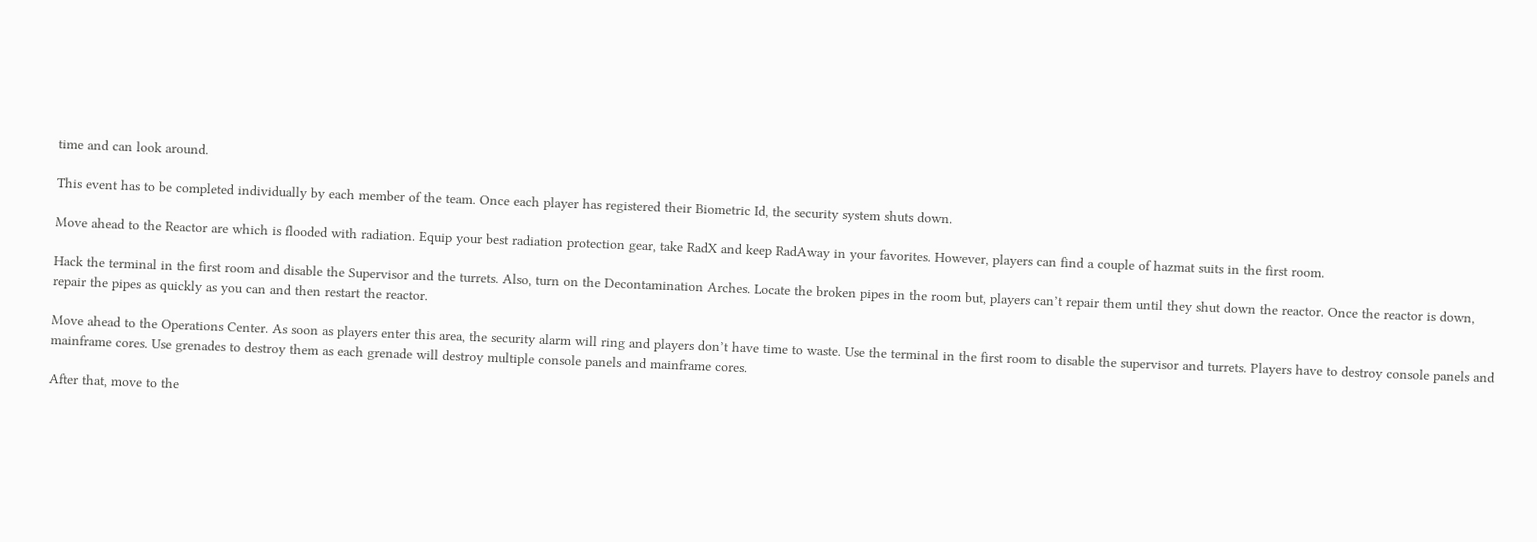time and can look around.

This event has to be completed individually by each member of the team. Once each player has registered their Biometric Id, the security system shuts down.

Move ahead to the Reactor are which is flooded with radiation. Equip your best radiation protection gear, take RadX and keep RadAway in your favorites. However, players can find a couple of hazmat suits in the first room.

Hack the terminal in the first room and disable the Supervisor and the turrets. Also, turn on the Decontamination Arches. Locate the broken pipes in the room but, players can’t repair them until they shut down the reactor. Once the reactor is down, repair the pipes as quickly as you can and then restart the reactor.

Move ahead to the Operations Center. As soon as players enter this area, the security alarm will ring and players don’t have time to waste. Use the terminal in the first room to disable the supervisor and turrets. Players have to destroy console panels and mainframe cores. Use grenades to destroy them as each grenade will destroy multiple console panels and mainframe cores.

After that, move to the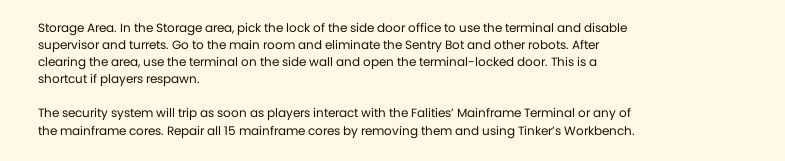Storage Area. In the Storage area, pick the lock of the side door office to use the terminal and disable supervisor and turrets. Go to the main room and eliminate the Sentry Bot and other robots. After clearing the area, use the terminal on the side wall and open the terminal-locked door. This is a shortcut if players respawn.

The security system will trip as soon as players interact with the Falities’ Mainframe Terminal or any of the mainframe cores. Repair all 15 mainframe cores by removing them and using Tinker’s Workbench.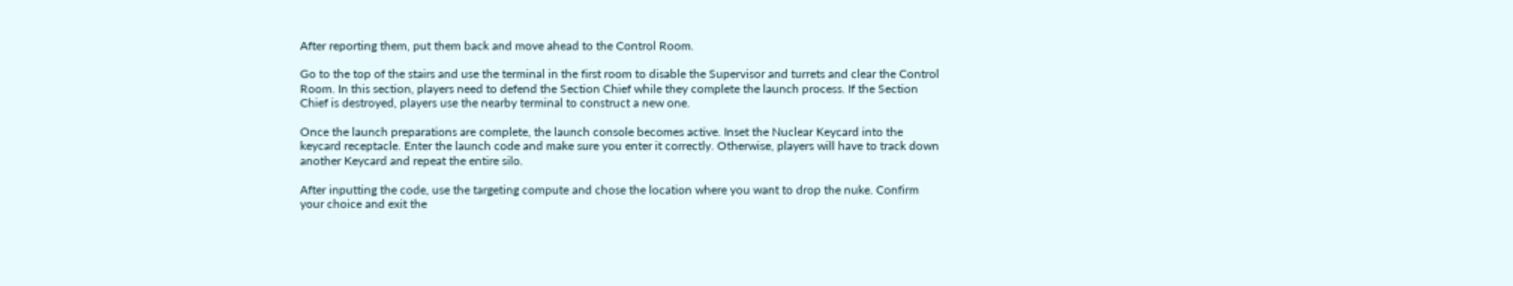After reporting them, put them back and move ahead to the Control Room.

Go to the top of the stairs and use the terminal in the first room to disable the Supervisor and turrets and clear the Control Room. In this section, players need to defend the Section Chief while they complete the launch process. If the Section Chief is destroyed, players use the nearby terminal to construct a new one.

Once the launch preparations are complete, the launch console becomes active. Inset the Nuclear Keycard into the keycard receptacle. Enter the launch code and make sure you enter it correctly. Otherwise, players will have to track down another Keycard and repeat the entire silo.

After inputting the code, use the targeting compute and chose the location where you want to drop the nuke. Confirm your choice and exit the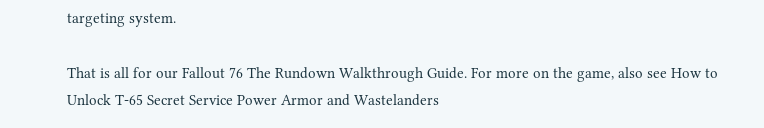targeting system.

That is all for our Fallout 76 The Rundown Walkthrough Guide. For more on the game, also see How to Unlock T-65 Secret Service Power Armor and Wastelanders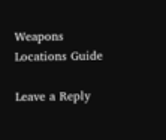Weapons Locations Guide

Leave a Reply